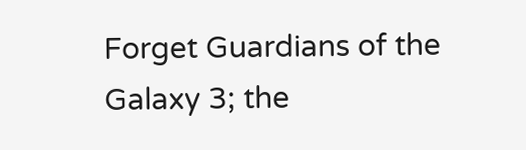Forget Guardians of the Galaxy 3; the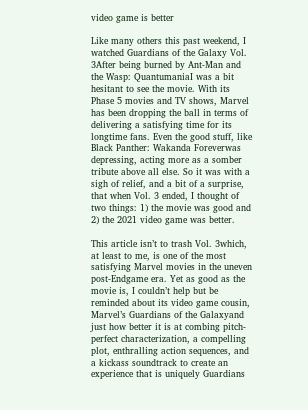video game is better

Like many others this past weekend, I watched Guardians of the Galaxy Vol. 3After being burned by Ant-Man and the Wasp: QuantumaniaI was a bit hesitant to see the movie. With its Phase 5 movies and TV shows, Marvel has been dropping the ball in terms of delivering a satisfying time for its longtime fans. Even the good stuff, like Black Panther: Wakanda Foreverwas depressing, acting more as a somber tribute above all else. So it was with a sigh of relief, and a bit of a surprise, that when Vol. 3 ended, I thought of two things: 1) the movie was good and 2) the 2021 video game was better.

This article isn’t to trash Vol. 3which, at least to me, is one of the most satisfying Marvel movies in the uneven post-Endgame era. Yet as good as the movie is, I couldn’t help but be reminded about its video game cousin, Marvel’s Guardians of the Galaxyand just how better it is at combing pitch-perfect characterization, a compelling plot, enthralling action sequences, and a kickass soundtrack to create an experience that is uniquely Guardians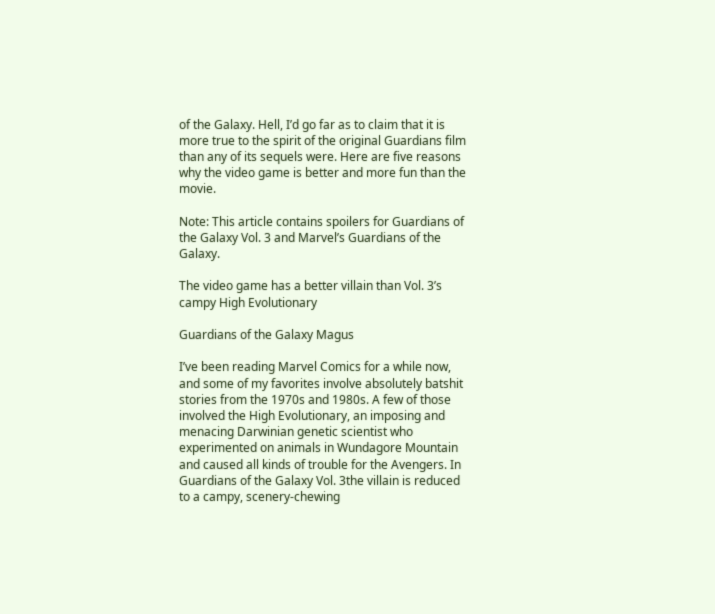of the Galaxy. Hell, I’d go far as to claim that it is more true to the spirit of the original Guardians film than any of its sequels were. Here are five reasons why the video game is better and more fun than the movie.

Note: This article contains spoilers for Guardians of the Galaxy Vol. 3 and Marvel’s Guardians of the Galaxy.

The video game has a better villain than Vol. 3’s campy High Evolutionary

Guardians of the Galaxy Magus

I’ve been reading Marvel Comics for a while now, and some of my favorites involve absolutely batshit stories from the 1970s and 1980s. A few of those involved the High Evolutionary, an imposing and menacing Darwinian genetic scientist who experimented on animals in Wundagore Mountain and caused all kinds of trouble for the Avengers. In Guardians of the Galaxy Vol. 3the villain is reduced to a campy, scenery-chewing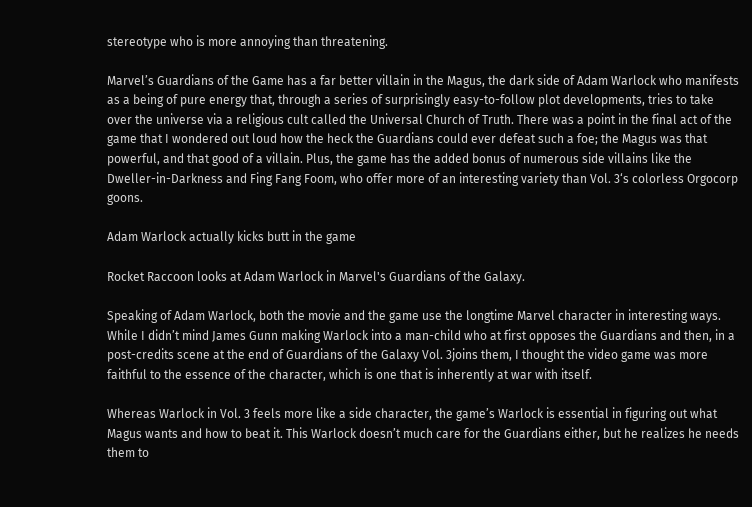stereotype who is more annoying than threatening.

Marvel’s Guardians of the Game has a far better villain in the Magus, the dark side of Adam Warlock who manifests as a being of pure energy that, through a series of surprisingly easy-to-follow plot developments, tries to take over the universe via a religious cult called the Universal Church of Truth. There was a point in the final act of the game that I wondered out loud how the heck the Guardians could ever defeat such a foe; the Magus was that powerful, and that good of a villain. Plus, the game has the added bonus of numerous side villains like the Dweller-in-Darkness and Fing Fang Foom, who offer more of an interesting variety than Vol. 3‘s colorless Orgocorp goons.

Adam Warlock actually kicks butt in the game

Rocket Raccoon looks at Adam Warlock in Marvel's Guardians of the Galaxy.

Speaking of Adam Warlock, both the movie and the game use the longtime Marvel character in interesting ways. While I didn’t mind James Gunn making Warlock into a man-child who at first opposes the Guardians and then, in a post-credits scene at the end of Guardians of the Galaxy Vol. 3joins them, I thought the video game was more faithful to the essence of the character, which is one that is inherently at war with itself.

Whereas Warlock in Vol. 3 feels more like a side character, the game’s Warlock is essential in figuring out what Magus wants and how to beat it. This Warlock doesn’t much care for the Guardians either, but he realizes he needs them to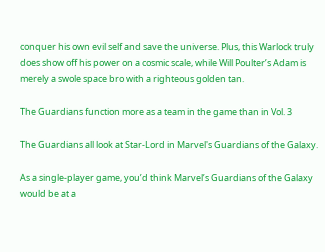conquer his own evil self and save the universe. Plus, this Warlock truly does show off his power on a cosmic scale, while Will Poulter’s Adam is merely a swole space bro with a righteous golden tan.

The Guardians function more as a team in the game than in Vol. 3

The Guardians all look at Star-Lord in Marvel's Guardians of the Galaxy.

As a single-player game, you’d think Marvel’s Guardians of the Galaxy would be at a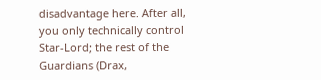disadvantage here. After all, you only technically control Star-Lord; the rest of the Guardians (Drax,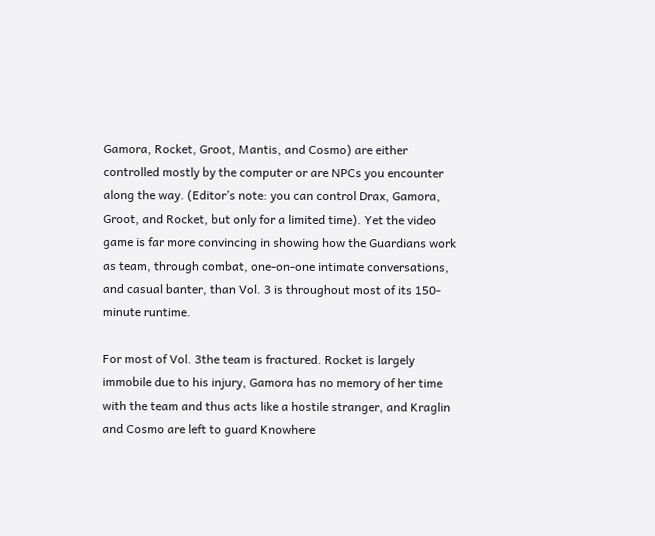Gamora, Rocket, Groot, Mantis, and Cosmo) are either controlled mostly by the computer or are NPCs you encounter along the way. (Editor’s note: you can control Drax, Gamora, Groot, and Rocket, but only for a limited time). Yet the video game is far more convincing in showing how the Guardians work as team, through combat, one-on-one intimate conversations, and casual banter, than Vol. 3 is throughout most of its 150-minute runtime.

For most of Vol. 3the team is fractured. Rocket is largely immobile due to his injury, Gamora has no memory of her time with the team and thus acts like a hostile stranger, and Kraglin and Cosmo are left to guard Knowhere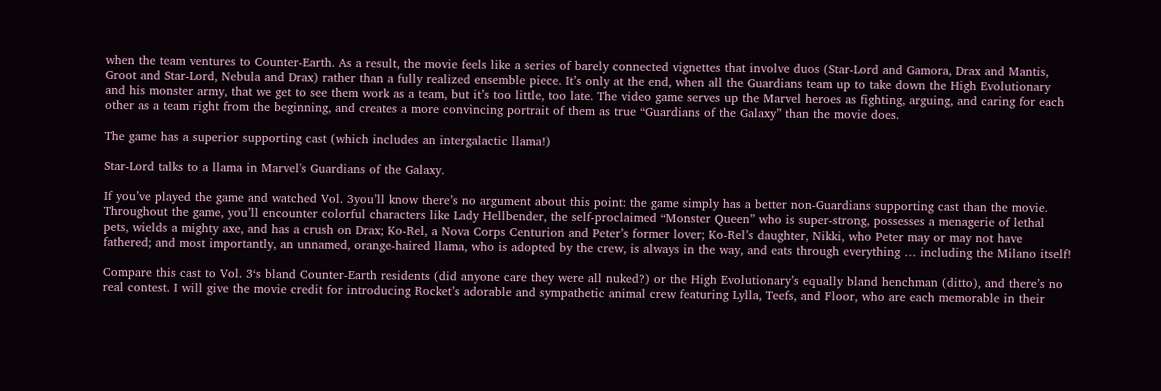when the team ventures to Counter-Earth. As a result, the movie feels like a series of barely connected vignettes that involve duos (Star-Lord and Gamora, Drax and Mantis, Groot and Star-Lord, Nebula and Drax) rather than a fully realized ensemble piece. It’s only at the end, when all the Guardians team up to take down the High Evolutionary and his monster army, that we get to see them work as a team, but it’s too little, too late. The video game serves up the Marvel heroes as fighting, arguing, and caring for each other as a team right from the beginning, and creates a more convincing portrait of them as true “Guardians of the Galaxy” than the movie does.

The game has a superior supporting cast (which includes an intergalactic llama!)

Star-Lord talks to a llama in Marvel's Guardians of the Galaxy.

If you’ve played the game and watched Vol. 3you’ll know there’s no argument about this point: the game simply has a better non-Guardians supporting cast than the movie. Throughout the game, you’ll encounter colorful characters like Lady Hellbender, the self-proclaimed “Monster Queen” who is super-strong, possesses a menagerie of lethal pets, wields a mighty axe, and has a crush on Drax; Ko-Rel, a Nova Corps Centurion and Peter’s former lover; Ko-Rel’s daughter, Nikki, who Peter may or may not have fathered; and most importantly, an unnamed, orange-haired llama, who is adopted by the crew, is always in the way, and eats through everything … including the Milano itself!

Compare this cast to Vol. 3‘s bland Counter-Earth residents (did anyone care they were all nuked?) or the High Evolutionary’s equally bland henchman (ditto), and there’s no real contest. I will give the movie credit for introducing Rocket’s adorable and sympathetic animal crew featuring Lylla, Teefs, and Floor, who are each memorable in their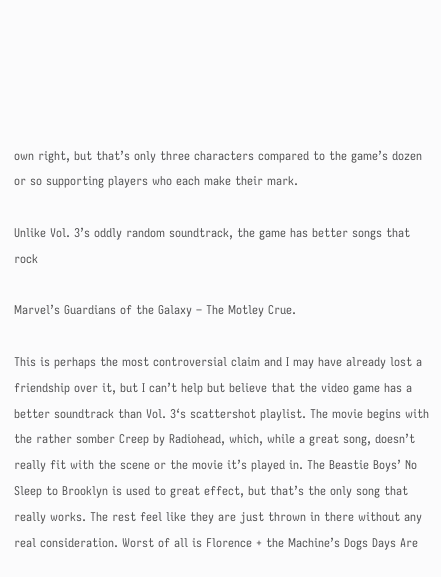own right, but that’s only three characters compared to the game’s dozen or so supporting players who each make their mark.

Unlike Vol. 3’s oddly random soundtrack, the game has better songs that rock

Marvel’s Guardians of the Galaxy – The Motley Crue.

This is perhaps the most controversial claim and I may have already lost a friendship over it, but I can’t help but believe that the video game has a better soundtrack than Vol. 3‘s scattershot playlist. The movie begins with the rather somber Creep by Radiohead, which, while a great song, doesn’t really fit with the scene or the movie it’s played in. The Beastie Boys’ No Sleep to Brooklyn is used to great effect, but that’s the only song that really works. The rest feel like they are just thrown in there without any real consideration. Worst of all is Florence + the Machine’s Dogs Days Are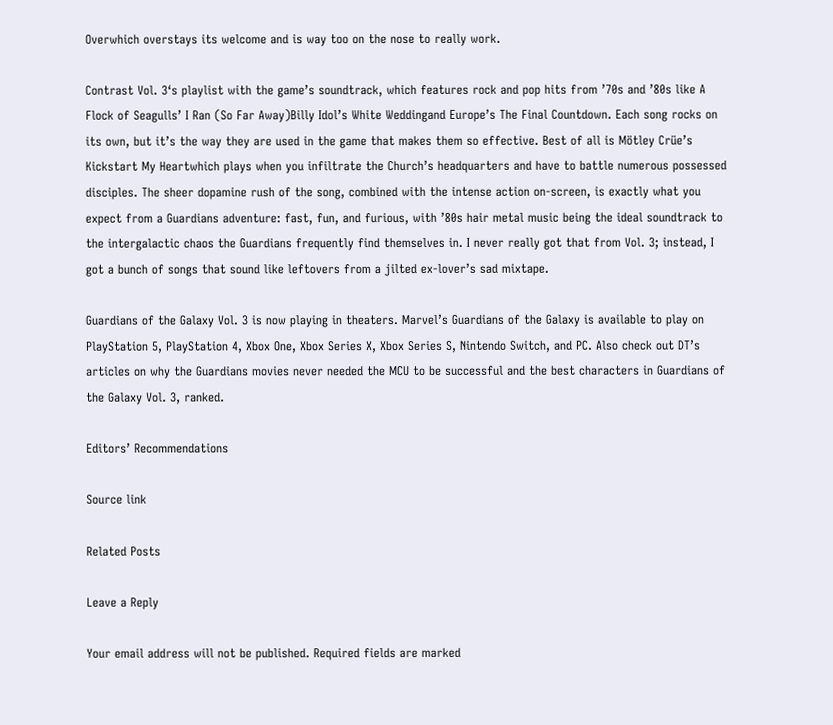Overwhich overstays its welcome and is way too on the nose to really work.

Contrast Vol. 3‘s playlist with the game’s soundtrack, which features rock and pop hits from ’70s and ’80s like A Flock of Seagulls’ I Ran (So Far Away)Billy Idol’s White Weddingand Europe’s The Final Countdown. Each song rocks on its own, but it’s the way they are used in the game that makes them so effective. Best of all is Mötley Crüe’s Kickstart My Heartwhich plays when you infiltrate the Church’s headquarters and have to battle numerous possessed disciples. The sheer dopamine rush of the song, combined with the intense action on-screen, is exactly what you expect from a Guardians adventure: fast, fun, and furious, with ’80s hair metal music being the ideal soundtrack to the intergalactic chaos the Guardians frequently find themselves in. I never really got that from Vol. 3; instead, I got a bunch of songs that sound like leftovers from a jilted ex-lover’s sad mixtape.

Guardians of the Galaxy Vol. 3 is now playing in theaters. Marvel’s Guardians of the Galaxy is available to play on PlayStation 5, PlayStation 4, Xbox One, Xbox Series X, Xbox Series S, Nintendo Switch, and PC. Also check out DT’s articles on why the Guardians movies never needed the MCU to be successful and the best characters in Guardians of the Galaxy Vol. 3, ranked.

Editors’ Recommendations

Source link

Related Posts

Leave a Reply

Your email address will not be published. Required fields are marked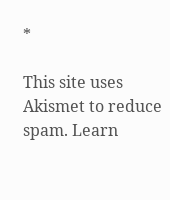*

This site uses Akismet to reduce spam. Learn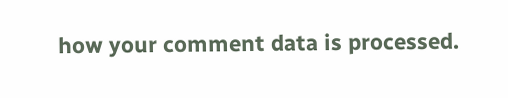how your comment data is processed.